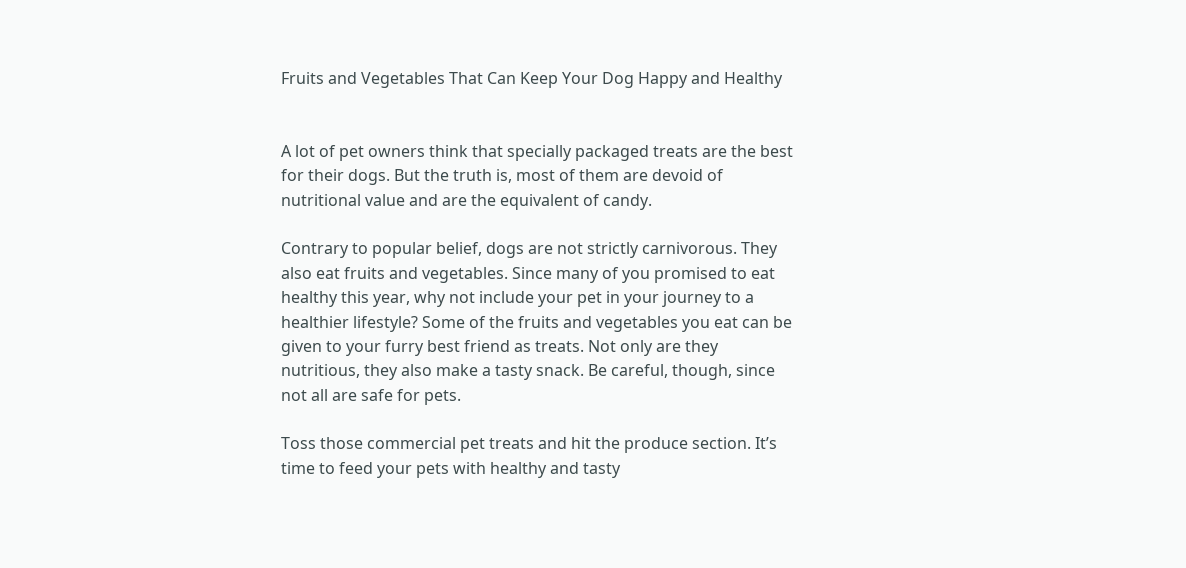Fruits and Vegetables That Can Keep Your Dog Happy and Healthy


A lot of pet owners think that specially packaged treats are the best for their dogs. But the truth is, most of them are devoid of nutritional value and are the equivalent of candy.

Contrary to popular belief, dogs are not strictly carnivorous. They also eat fruits and vegetables. Since many of you promised to eat healthy this year, why not include your pet in your journey to a healthier lifestyle? Some of the fruits and vegetables you eat can be given to your furry best friend as treats. Not only are they nutritious, they also make a tasty snack. Be careful, though, since not all are safe for pets.

Toss those commercial pet treats and hit the produce section. It’s time to feed your pets with healthy and tasty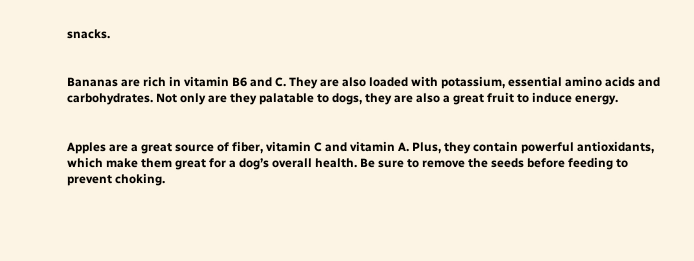snacks.


Bananas are rich in vitamin B6 and C. They are also loaded with potassium, essential amino acids and carbohydrates. Not only are they palatable to dogs, they are also a great fruit to induce energy.


Apples are a great source of fiber, vitamin C and vitamin A. Plus, they contain powerful antioxidants, which make them great for a dog’s overall health. Be sure to remove the seeds before feeding to prevent choking.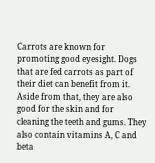Carrots are known for promoting good eyesight. Dogs that are fed carrots as part of their diet can benefit from it. Aside from that, they are also good for the skin and for cleaning the teeth and gums. They also contain vitamins A, C and beta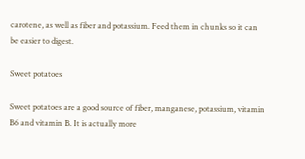carotene, as well as fiber and potassium. Feed them in chunks so it can be easier to digest.

Sweet potatoes

Sweet potatoes are a good source of fiber, manganese, potassium, vitamin B6 and vitamin B. It is actually more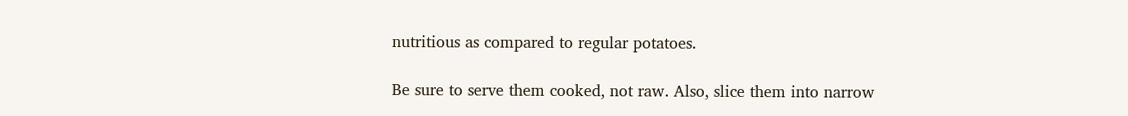nutritious as compared to regular potatoes.

Be sure to serve them cooked, not raw. Also, slice them into narrow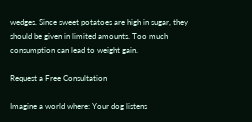wedges. Since sweet potatoes are high in sugar, they should be given in limited amounts. Too much consumption can lead to weight gain.

Request a Free Consultation

Imagine a world where: Your dog listens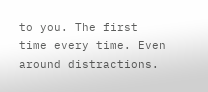to you. The first time every time. Even around distractions.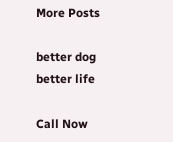More Posts

better dog better life

Call Now